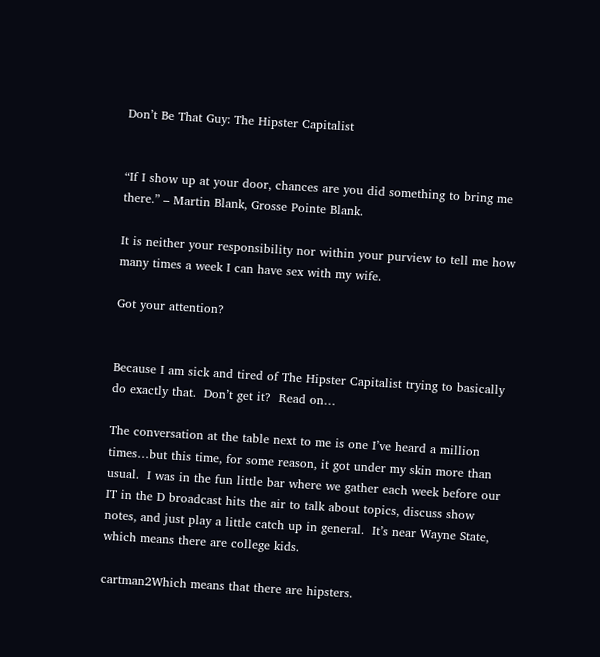Don’t Be That Guy: The Hipster Capitalist


“If I show up at your door, chances are you did something to bring me there.” – Martin Blank, Grosse Pointe Blank.

It is neither your responsibility nor within your purview to tell me how many times a week I can have sex with my wife.

Got your attention?


Because I am sick and tired of The Hipster Capitalist trying to basically do exactly that.  Don’t get it?  Read on…

The conversation at the table next to me is one I’ve heard a million times…but this time, for some reason, it got under my skin more than usual.  I was in the fun little bar where we gather each week before our IT in the D broadcast hits the air to talk about topics, discuss show notes, and just play a little catch up in general.  It’s near Wayne State, which means there are college kids.

cartman2Which means that there are hipsters.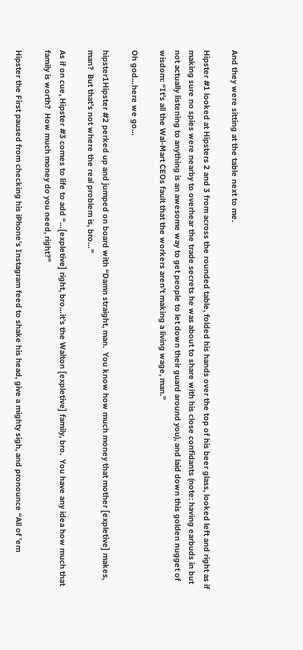And they were sitting at the table next to me.

Hipster #1 looked at Hipsters 2 and 3 from across the rounded table, folded his hands over the top of his beer glass, looked left and right as if making sure no spies were nearby to overhear the trade secrets he was about to share with his close confidants (note: having earbuds in but not actually listening to anything is an awesome way to get people to let down their guard around you), and laid down this golden nugget of wisdom: “It’s all the Wal-Mart CEOs fault that the workers aren’t making a living wage, man.”

Oh god…here we go…

hipster1Hipster #2 perked up and jumped on board with “Damn straight, man.  You know how much money that mother [expletive] makes, man?  But that’s not where the real problem is, bro…”

As if on cue, Hipster #3 comes to life to add “…[expletive] right, bro…it’s the Walton [expletive] family, bro.  You have any idea how much that family is worth?  How much money do you need, right?”

Hipster the First paused from checking his iPhone’s Instagram feed to shake his head, give a mighty sigh, and pronounce “All of ’em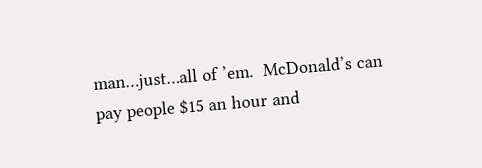man…just…all of ’em.  McDonald’s can pay people $15 an hour and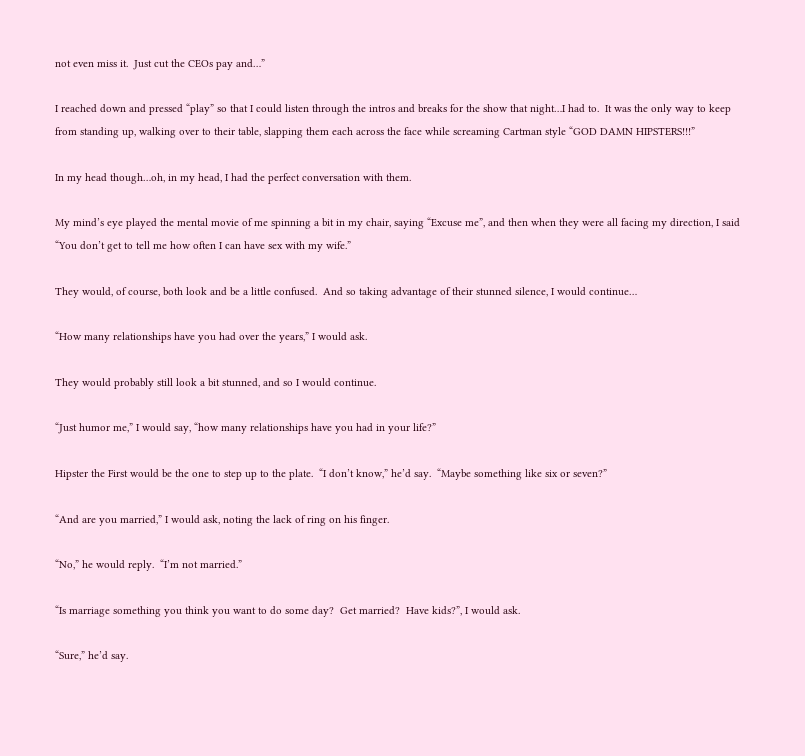not even miss it.  Just cut the CEOs pay and…”

I reached down and pressed “play” so that I could listen through the intros and breaks for the show that night…I had to.  It was the only way to keep from standing up, walking over to their table, slapping them each across the face while screaming Cartman style “GOD DAMN HIPSTERS!!!”

In my head though…oh, in my head, I had the perfect conversation with them.

My mind’s eye played the mental movie of me spinning a bit in my chair, saying “Excuse me”, and then when they were all facing my direction, I said “You don’t get to tell me how often I can have sex with my wife.”

They would, of course, both look and be a little confused.  And so taking advantage of their stunned silence, I would continue…

“How many relationships have you had over the years,” I would ask.

They would probably still look a bit stunned, and so I would continue.

“Just humor me,” I would say, “how many relationships have you had in your life?”

Hipster the First would be the one to step up to the plate.  “I don’t know,” he’d say.  “Maybe something like six or seven?”

“And are you married,” I would ask, noting the lack of ring on his finger.

“No,” he would reply.  “I’m not married.”

“Is marriage something you think you want to do some day?  Get married?  Have kids?”, I would ask.

“Sure,” he’d say.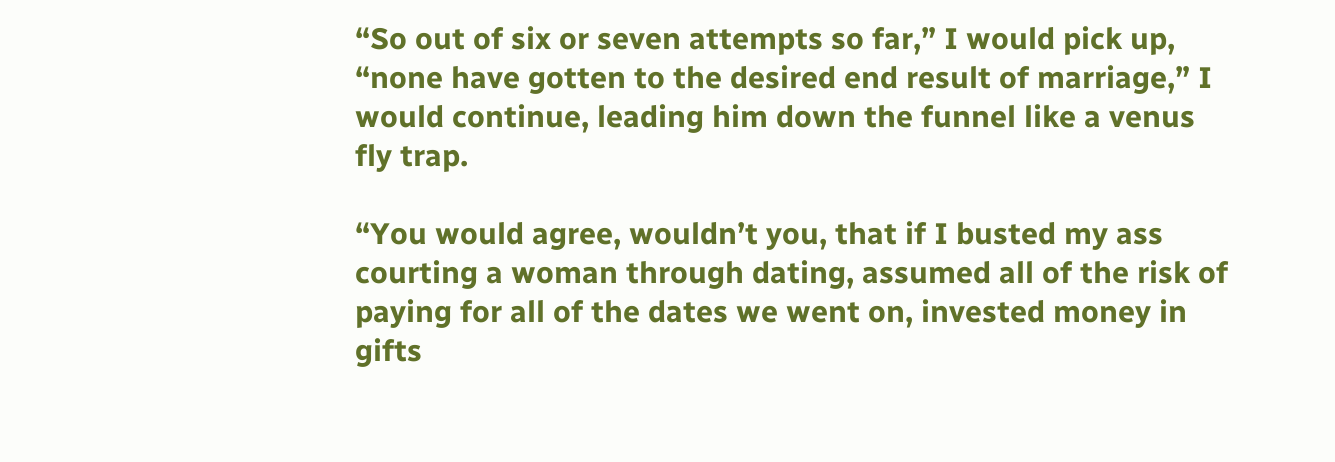“So out of six or seven attempts so far,” I would pick up, “none have gotten to the desired end result of marriage,” I would continue, leading him down the funnel like a venus fly trap.

“You would agree, wouldn’t you, that if I busted my ass courting a woman through dating, assumed all of the risk of paying for all of the dates we went on, invested money in gifts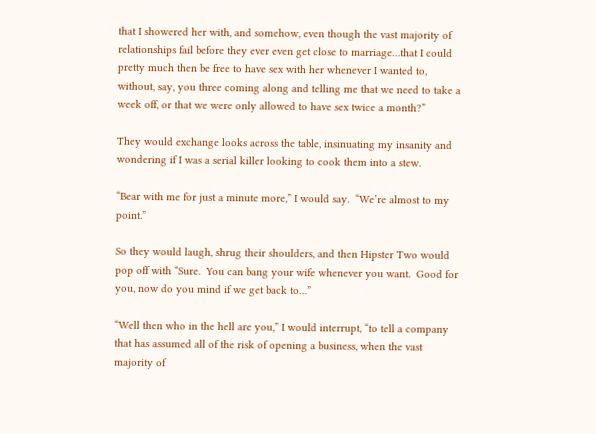that I showered her with, and somehow, even though the vast majority of relationships fail before they ever even get close to marriage…that I could pretty much then be free to have sex with her whenever I wanted to, without, say, you three coming along and telling me that we need to take a week off, or that we were only allowed to have sex twice a month?”

They would exchange looks across the table, insinuating my insanity and wondering if I was a serial killer looking to cook them into a stew.

“Bear with me for just a minute more,” I would say.  “We’re almost to my point.”

So they would laugh, shrug their shoulders, and then Hipster Two would pop off with “Sure.  You can bang your wife whenever you want.  Good for you, now do you mind if we get back to…”

“Well then who in the hell are you,” I would interrupt, “to tell a company that has assumed all of the risk of opening a business, when the vast majority of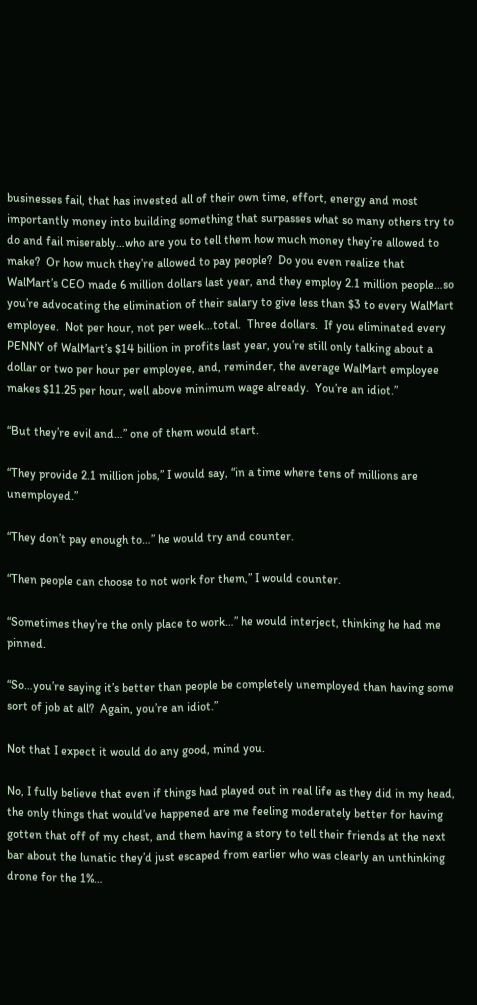businesses fail, that has invested all of their own time, effort, energy and most importantly money into building something that surpasses what so many others try to do and fail miserably…who are you to tell them how much money they’re allowed to make?  Or how much they’re allowed to pay people?  Do you even realize that WalMart’s CEO made 6 million dollars last year, and they employ 2.1 million people…so you’re advocating the elimination of their salary to give less than $3 to every WalMart employee.  Not per hour, not per week…total.  Three dollars.  If you eliminated every PENNY of WalMart’s $14 billion in profits last year, you’re still only talking about a dollar or two per hour per employee, and, reminder, the average WalMart employee makes $11.25 per hour, well above minimum wage already.  You’re an idiot.”

“But they’re evil and…” one of them would start.

“They provide 2.1 million jobs,” I would say, “in a time where tens of millions are unemployed.”

“They don’t pay enough to…” he would try and counter.

“Then people can choose to not work for them,” I would counter.

“Sometimes they’re the only place to work…” he would interject, thinking he had me pinned.

“So…you’re saying it’s better than people be completely unemployed than having some sort of job at all?  Again, you’re an idiot.”

Not that I expect it would do any good, mind you.

No, I fully believe that even if things had played out in real life as they did in my head, the only things that would’ve happened are me feeling moderately better for having gotten that off of my chest, and them having a story to tell their friends at the next bar about the lunatic they’d just escaped from earlier who was clearly an unthinking drone for the 1%…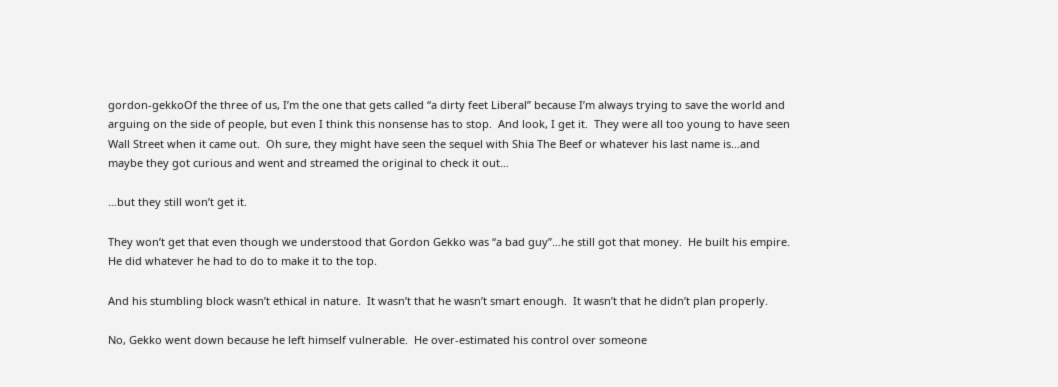gordon-gekkoOf the three of us, I’m the one that gets called “a dirty feet Liberal” because I’m always trying to save the world and arguing on the side of people, but even I think this nonsense has to stop.  And look, I get it.  They were all too young to have seen Wall Street when it came out.  Oh sure, they might have seen the sequel with Shia The Beef or whatever his last name is…and maybe they got curious and went and streamed the original to check it out…

…but they still won’t get it.

They won’t get that even though we understood that Gordon Gekko was “a bad guy”…he still got that money.  He built his empire.  He did whatever he had to do to make it to the top.

And his stumbling block wasn’t ethical in nature.  It wasn’t that he wasn’t smart enough.  It wasn’t that he didn’t plan properly.

No, Gekko went down because he left himself vulnerable.  He over-estimated his control over someone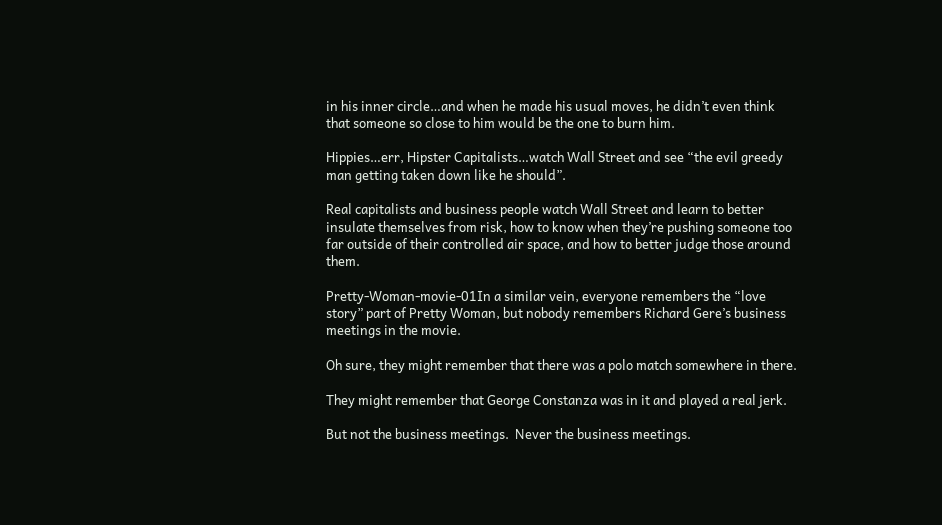in his inner circle…and when he made his usual moves, he didn’t even think that someone so close to him would be the one to burn him.

Hippies…err, Hipster Capitalists…watch Wall Street and see “the evil greedy man getting taken down like he should”.

Real capitalists and business people watch Wall Street and learn to better insulate themselves from risk, how to know when they’re pushing someone too far outside of their controlled air space, and how to better judge those around them.

Pretty-Woman-movie-01In a similar vein, everyone remembers the “love story” part of Pretty Woman, but nobody remembers Richard Gere’s business meetings in the movie.

Oh sure, they might remember that there was a polo match somewhere in there.

They might remember that George Constanza was in it and played a real jerk.

But not the business meetings.  Never the business meetings.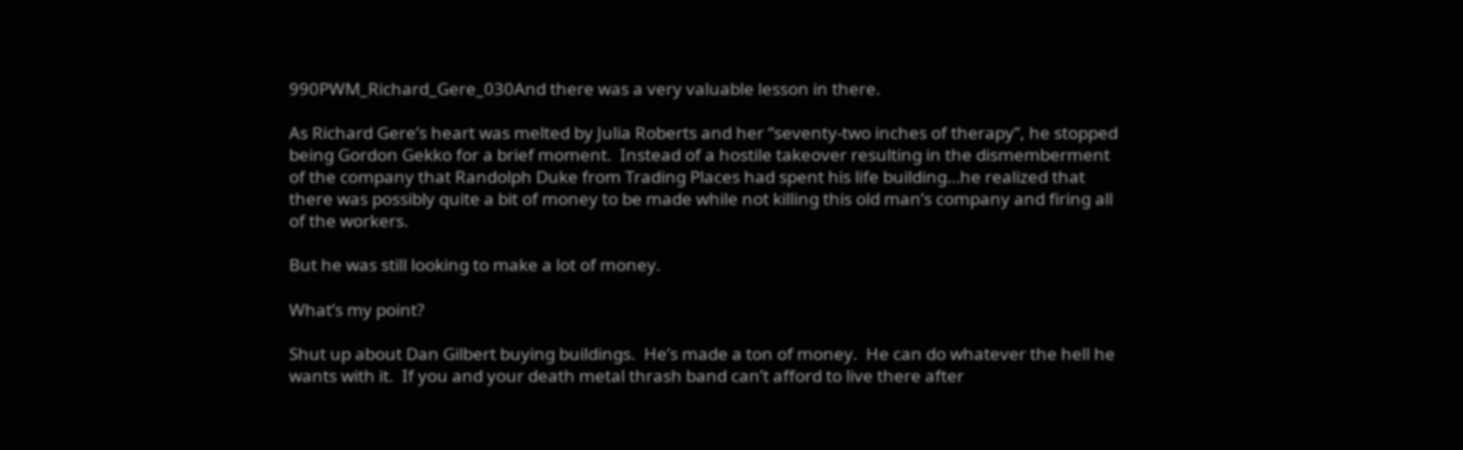990PWM_Richard_Gere_030And there was a very valuable lesson in there.

As Richard Gere’s heart was melted by Julia Roberts and her “seventy-two inches of therapy”, he stopped being Gordon Gekko for a brief moment.  Instead of a hostile takeover resulting in the dismemberment of the company that Randolph Duke from Trading Places had spent his life building…he realized that there was possibly quite a bit of money to be made while not killing this old man’s company and firing all of the workers.

But he was still looking to make a lot of money.

What’s my point?

Shut up about Dan Gilbert buying buildings.  He’s made a ton of money.  He can do whatever the hell he wants with it.  If you and your death metal thrash band can’t afford to live there after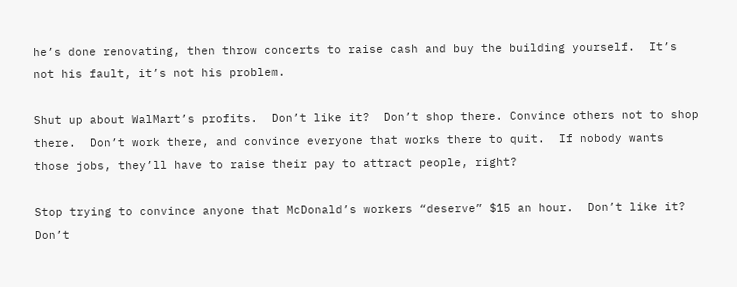he’s done renovating, then throw concerts to raise cash and buy the building yourself.  It’s not his fault, it’s not his problem.

Shut up about WalMart’s profits.  Don’t like it?  Don’t shop there. Convince others not to shop there.  Don’t work there, and convince everyone that works there to quit.  If nobody wants those jobs, they’ll have to raise their pay to attract people, right?

Stop trying to convince anyone that McDonald’s workers “deserve” $15 an hour.  Don’t like it?  Don’t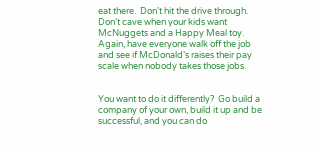eat there.  Don’t hit the drive through.  Don’t cave when your kids want McNuggets and a Happy Meal toy.  Again, have everyone walk off the job and see if McDonald’s raises their pay scale when nobody takes those jobs.


You want to do it differently?  Go build a company of your own, build it up and be successful, and you can do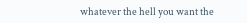whatever the hell you want the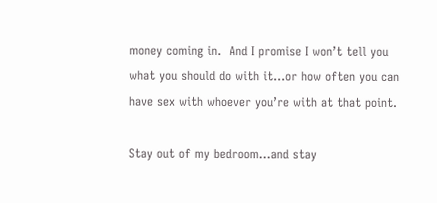money coming in.  And I promise I won’t tell you what you should do with it…or how often you can have sex with whoever you’re with at that point.

Stay out of my bedroom…and stay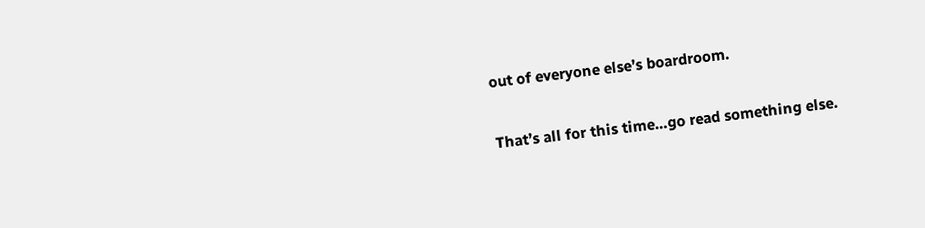out of everyone else’s boardroom.

That’s all for this time…go read something else.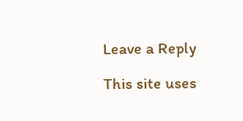Leave a Reply

This site uses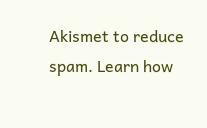Akismet to reduce spam. Learn how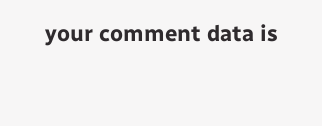your comment data is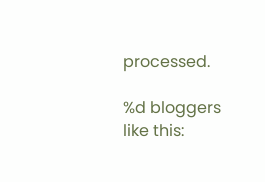processed.

%d bloggers like this: